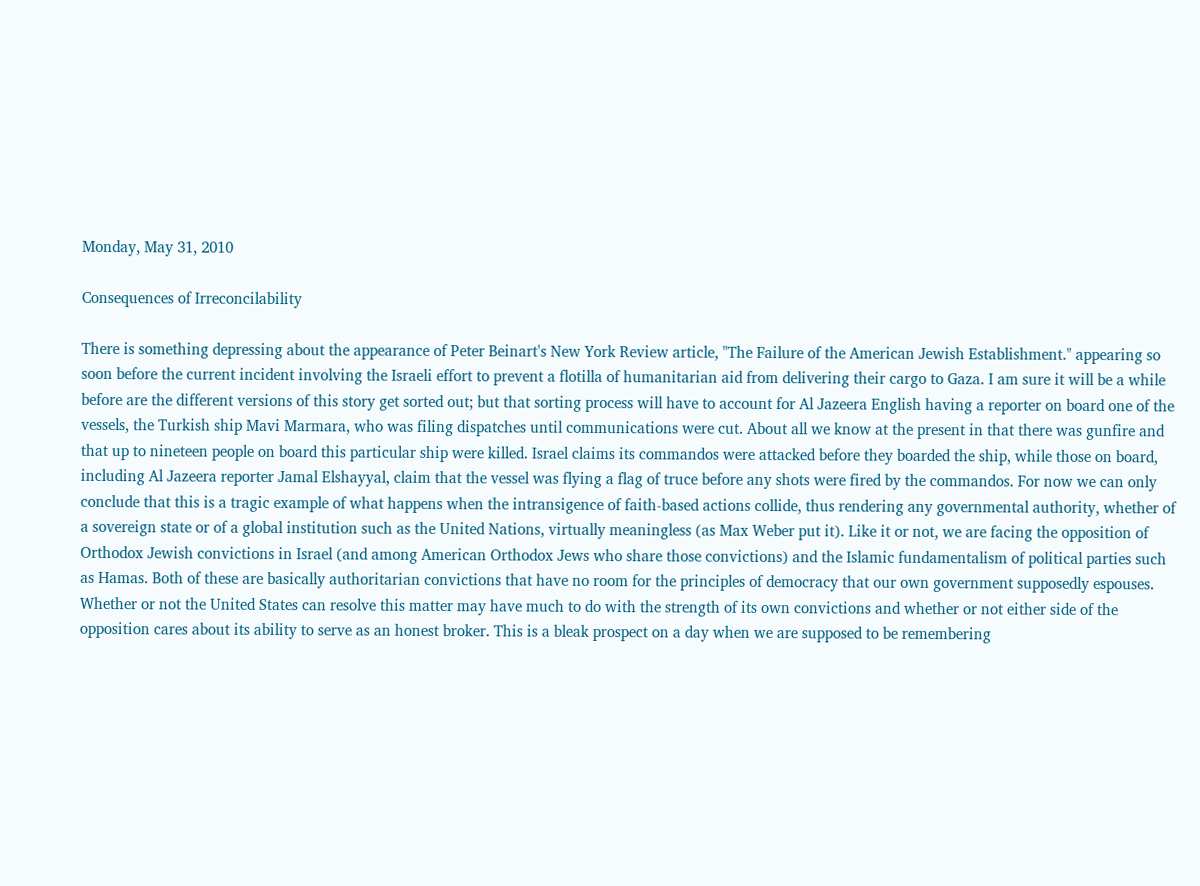Monday, May 31, 2010

Consequences of Irreconcilability

There is something depressing about the appearance of Peter Beinart's New York Review article, "The Failure of the American Jewish Establishment." appearing so soon before the current incident involving the Israeli effort to prevent a flotilla of humanitarian aid from delivering their cargo to Gaza. I am sure it will be a while before are the different versions of this story get sorted out; but that sorting process will have to account for Al Jazeera English having a reporter on board one of the vessels, the Turkish ship Mavi Marmara, who was filing dispatches until communications were cut. About all we know at the present in that there was gunfire and that up to nineteen people on board this particular ship were killed. Israel claims its commandos were attacked before they boarded the ship, while those on board, including Al Jazeera reporter Jamal Elshayyal, claim that the vessel was flying a flag of truce before any shots were fired by the commandos. For now we can only conclude that this is a tragic example of what happens when the intransigence of faith-based actions collide, thus rendering any governmental authority, whether of a sovereign state or of a global institution such as the United Nations, virtually meaningless (as Max Weber put it). Like it or not, we are facing the opposition of Orthodox Jewish convictions in Israel (and among American Orthodox Jews who share those convictions) and the Islamic fundamentalism of political parties such as Hamas. Both of these are basically authoritarian convictions that have no room for the principles of democracy that our own government supposedly espouses. Whether or not the United States can resolve this matter may have much to do with the strength of its own convictions and whether or not either side of the opposition cares about its ability to serve as an honest broker. This is a bleak prospect on a day when we are supposed to be remembering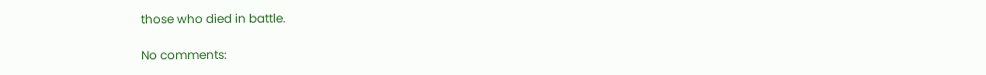those who died in battle.

No comments: